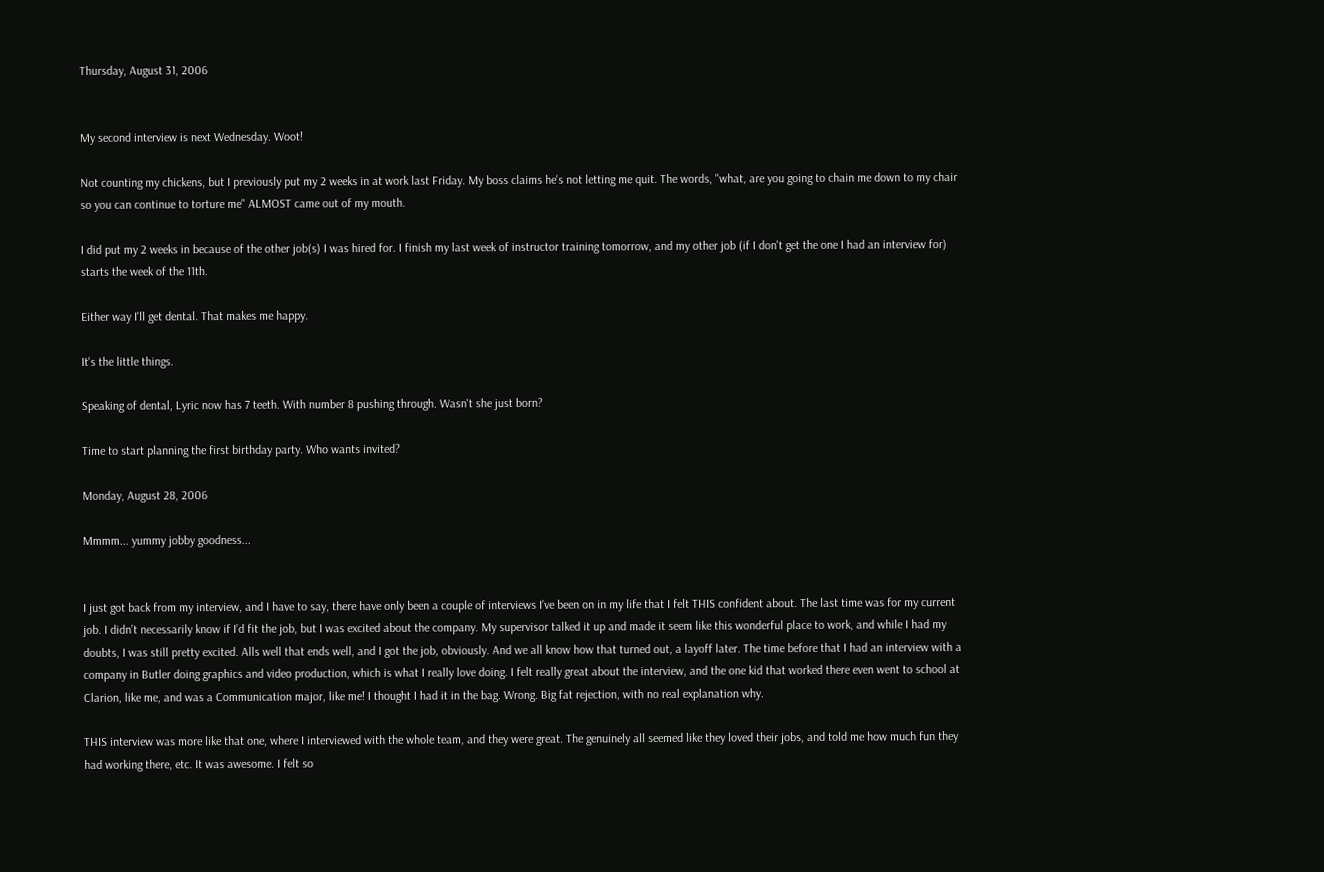Thursday, August 31, 2006


My second interview is next Wednesday. Woot!

Not counting my chickens, but I previously put my 2 weeks in at work last Friday. My boss claims he's not letting me quit. The words, "what, are you going to chain me down to my chair so you can continue to torture me" ALMOST came out of my mouth.

I did put my 2 weeks in because of the other job(s) I was hired for. I finish my last week of instructor training tomorrow, and my other job (if I don't get the one I had an interview for) starts the week of the 11th.

Either way I'll get dental. That makes me happy.

It's the little things.

Speaking of dental, Lyric now has 7 teeth. With number 8 pushing through. Wasn't she just born?

Time to start planning the first birthday party. Who wants invited?

Monday, August 28, 2006

Mmmm... yummy jobby goodness...


I just got back from my interview, and I have to say, there have only been a couple of interviews I’ve been on in my life that I felt THIS confident about. The last time was for my current job. I didn’t necessarily know if I’d fit the job, but I was excited about the company. My supervisor talked it up and made it seem like this wonderful place to work, and while I had my doubts, I was still pretty excited. Alls well that ends well, and I got the job, obviously. And we all know how that turned out, a layoff later. The time before that I had an interview with a company in Butler doing graphics and video production, which is what I really love doing. I felt really great about the interview, and the one kid that worked there even went to school at Clarion, like me, and was a Communication major, like me! I thought I had it in the bag. Wrong. Big fat rejection, with no real explanation why.

THIS interview was more like that one, where I interviewed with the whole team, and they were great. The genuinely all seemed like they loved their jobs, and told me how much fun they had working there, etc. It was awesome. I felt so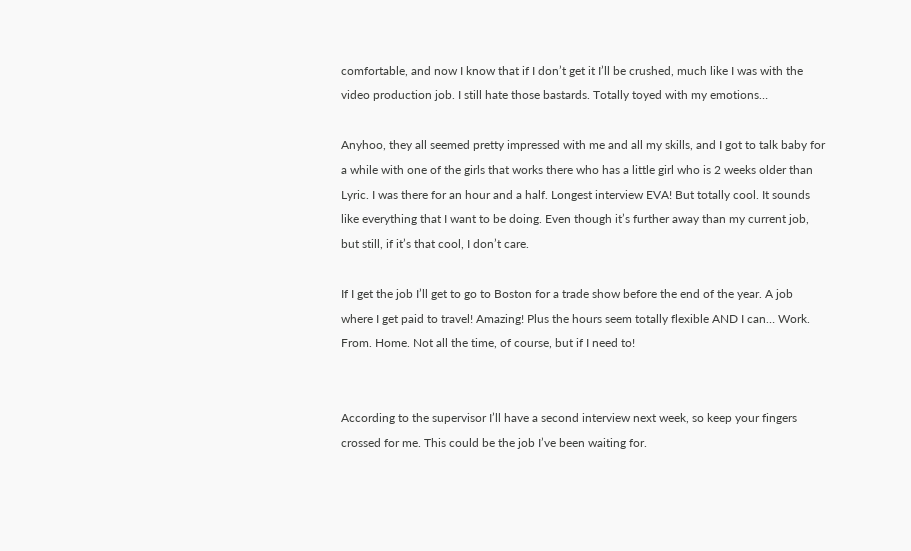comfortable, and now I know that if I don’t get it I’ll be crushed, much like I was with the video production job. I still hate those bastards. Totally toyed with my emotions…

Anyhoo, they all seemed pretty impressed with me and all my skills, and I got to talk baby for a while with one of the girls that works there who has a little girl who is 2 weeks older than Lyric. I was there for an hour and a half. Longest interview EVA! But totally cool. It sounds like everything that I want to be doing. Even though it’s further away than my current job, but still, if it’s that cool, I don’t care.

If I get the job I’ll get to go to Boston for a trade show before the end of the year. A job where I get paid to travel! Amazing! Plus the hours seem totally flexible AND I can… Work. From. Home. Not all the time, of course, but if I need to!


According to the supervisor I’ll have a second interview next week, so keep your fingers crossed for me. This could be the job I’ve been waiting for.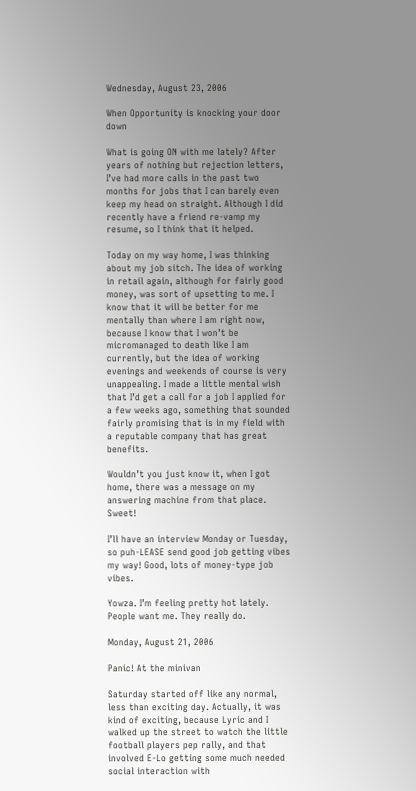Wednesday, August 23, 2006

When Opportunity is knocking your door down

What is going ON with me lately? After years of nothing but rejection letters, I’ve had more calls in the past two months for jobs that I can barely even keep my head on straight. Although I did recently have a friend re-vamp my resume, so I think that it helped.

Today on my way home, I was thinking about my job sitch. The idea of working in retail again, although for fairly good money, was sort of upsetting to me. I know that it will be better for me mentally than where I am right now, because I know that I won’t be micromanaged to death like I am currently, but the idea of working evenings and weekends of course is very unappealing. I made a little mental wish that I’d get a call for a job I applied for a few weeks ago, something that sounded fairly promising that is in my field with a reputable company that has great benefits.

Wouldn’t you just know it, when I got home, there was a message on my answering machine from that place. Sweet!

I’ll have an interview Monday or Tuesday, so puh-LEASE send good job getting vibes my way! Good, lots of money-type job vibes.

Yowza. I’m feeling pretty hot lately. People want me. They really do.

Monday, August 21, 2006

Panic! At the minivan

Saturday started off like any normal, less than exciting day. Actually, it was kind of exciting, because Lyric and I walked up the street to watch the little football players pep rally, and that involved E-Lo getting some much needed social interaction with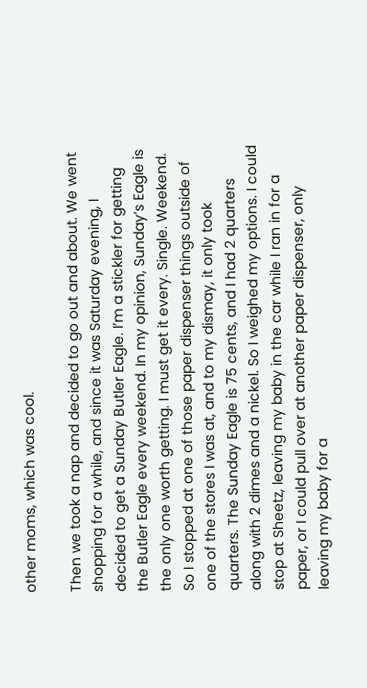other moms, which was cool.

Then we took a nap and decided to go out and about. We went shopping for a while, and since it was Saturday evening, I decided to get a Sunday Butler Eagle. I’m a stickler for getting the Butler Eagle every weekend. In my opinion, Sunday’s Eagle is the only one worth getting. I must get it every. Single. Weekend. So I stopped at one of those paper dispenser things outside of one of the stores I was at, and to my dismay, it only took quarters. The Sunday Eagle is 75 cents, and I had 2 quarters along with 2 dimes and a nickel. So I weighed my options. I could stop at Sheetz, leaving my baby in the car while I ran in for a paper, or I could pull over at another paper dispenser, only leaving my baby for a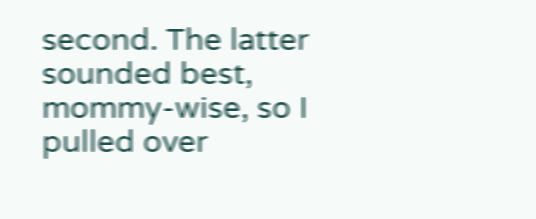second. The latter sounded best, mommy-wise, so I pulled over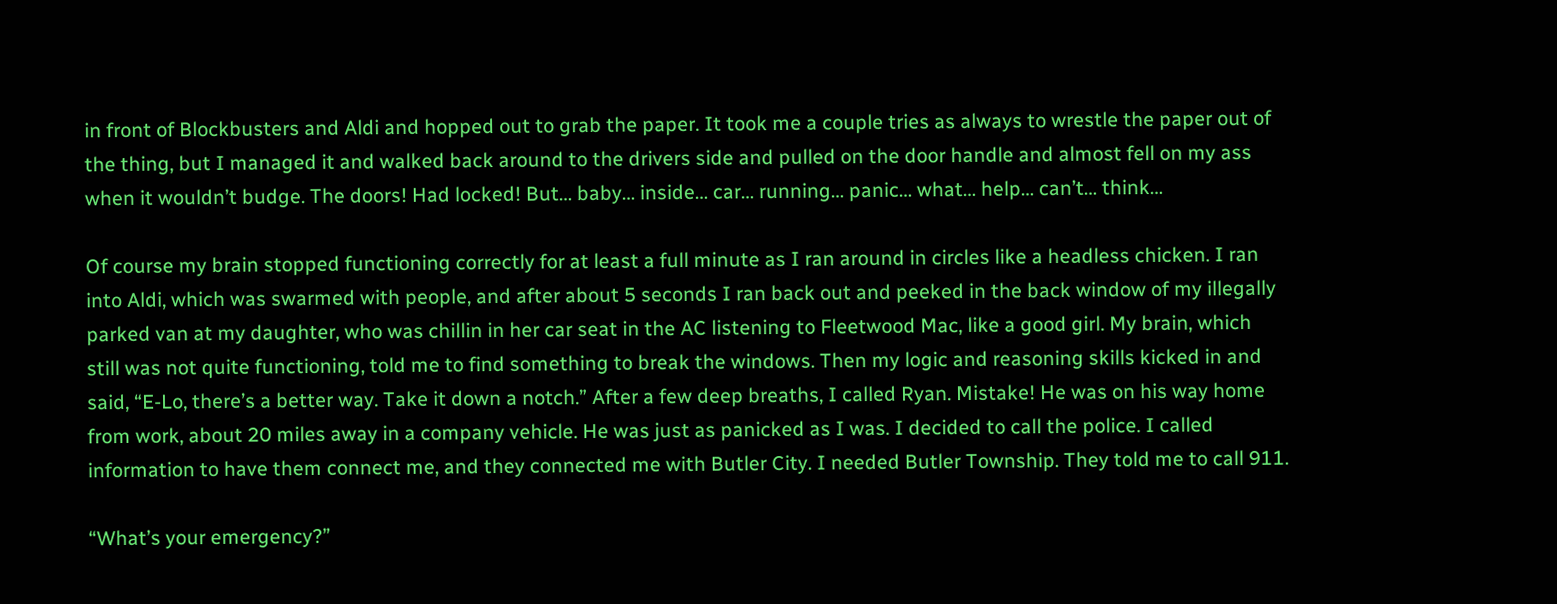in front of Blockbusters and Aldi and hopped out to grab the paper. It took me a couple tries as always to wrestle the paper out of the thing, but I managed it and walked back around to the drivers side and pulled on the door handle and almost fell on my ass when it wouldn’t budge. The doors! Had locked! But… baby… inside… car… running… panic… what… help… can’t… think…

Of course my brain stopped functioning correctly for at least a full minute as I ran around in circles like a headless chicken. I ran into Aldi, which was swarmed with people, and after about 5 seconds I ran back out and peeked in the back window of my illegally parked van at my daughter, who was chillin in her car seat in the AC listening to Fleetwood Mac, like a good girl. My brain, which still was not quite functioning, told me to find something to break the windows. Then my logic and reasoning skills kicked in and said, “E-Lo, there’s a better way. Take it down a notch.” After a few deep breaths, I called Ryan. Mistake! He was on his way home from work, about 20 miles away in a company vehicle. He was just as panicked as I was. I decided to call the police. I called information to have them connect me, and they connected me with Butler City. I needed Butler Township. They told me to call 911.

“What’s your emergency?”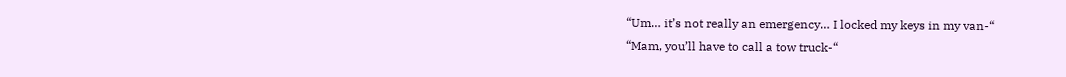“Um… it’s not really an emergency… I locked my keys in my van-“
“Mam, you’ll have to call a tow truck-“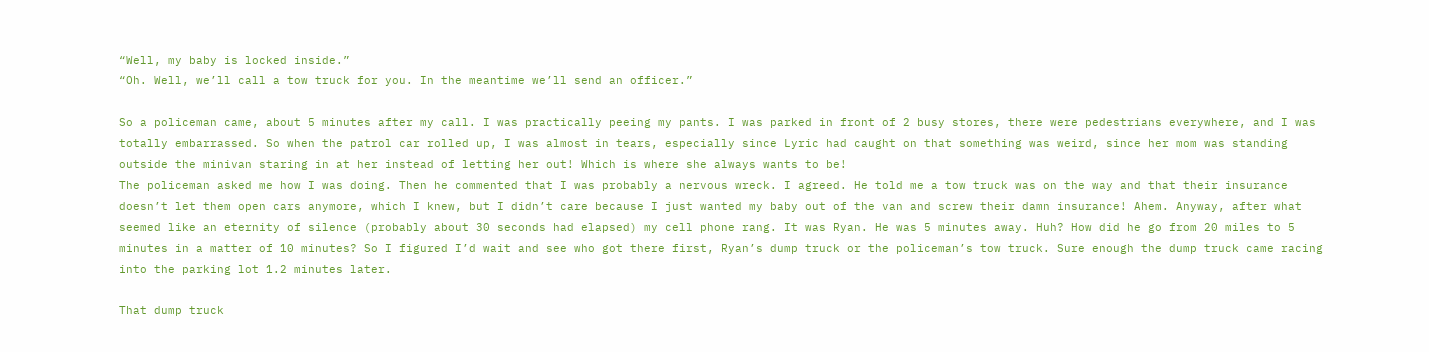“Well, my baby is locked inside.”
“Oh. Well, we’ll call a tow truck for you. In the meantime we’ll send an officer.”

So a policeman came, about 5 minutes after my call. I was practically peeing my pants. I was parked in front of 2 busy stores, there were pedestrians everywhere, and I was totally embarrassed. So when the patrol car rolled up, I was almost in tears, especially since Lyric had caught on that something was weird, since her mom was standing outside the minivan staring in at her instead of letting her out! Which is where she always wants to be!
The policeman asked me how I was doing. Then he commented that I was probably a nervous wreck. I agreed. He told me a tow truck was on the way and that their insurance doesn’t let them open cars anymore, which I knew, but I didn’t care because I just wanted my baby out of the van and screw their damn insurance! Ahem. Anyway, after what seemed like an eternity of silence (probably about 30 seconds had elapsed) my cell phone rang. It was Ryan. He was 5 minutes away. Huh? How did he go from 20 miles to 5 minutes in a matter of 10 minutes? So I figured I’d wait and see who got there first, Ryan’s dump truck or the policeman’s tow truck. Sure enough the dump truck came racing into the parking lot 1.2 minutes later.

That dump truck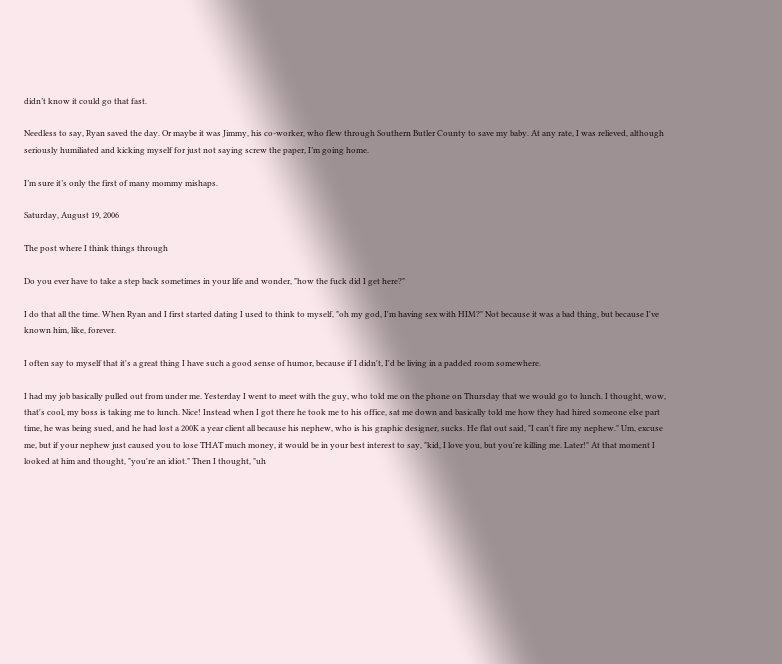didn’t know it could go that fast.

Needless to say, Ryan saved the day. Or maybe it was Jimmy, his co-worker, who flew through Southern Butler County to save my baby. At any rate, I was relieved, although seriously humiliated and kicking myself for just not saying screw the paper, I’m going home.

I’m sure it’s only the first of many mommy mishaps.

Saturday, August 19, 2006

The post where I think things through

Do you ever have to take a step back sometimes in your life and wonder, "how the fuck did I get here?"

I do that all the time. When Ryan and I first started dating I used to think to myself, "oh my god, I'm having sex with HIM?" Not because it was a bad thing, but because I've known him, like, forever.

I often say to myself that it's a great thing I have such a good sense of humor, because if I didn't, I'd be living in a padded room somewhere.

I had my job basically pulled out from under me. Yesterday I went to meet with the guy, who told me on the phone on Thursday that we would go to lunch. I thought, wow, that's cool, my boss is taking me to lunch. Nice! Instead when I got there he took me to his office, sat me down and basically told me how they had hired someone else part time, he was being sued, and he had lost a 200K a year client all because his nephew, who is his graphic designer, sucks. He flat out said, "I can't fire my nephew." Um, excuse me, but if your nephew just caused you to lose THAT much money, it would be in your best interest to say, "kid, I love you, but you're killing me. Later!" At that moment I looked at him and thought, "you're an idiot." Then I thought, "uh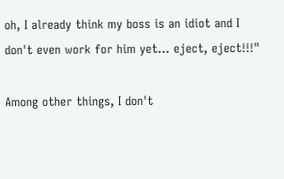oh, I already think my boss is an idiot and I don't even work for him yet... eject, eject!!!"

Among other things, I don't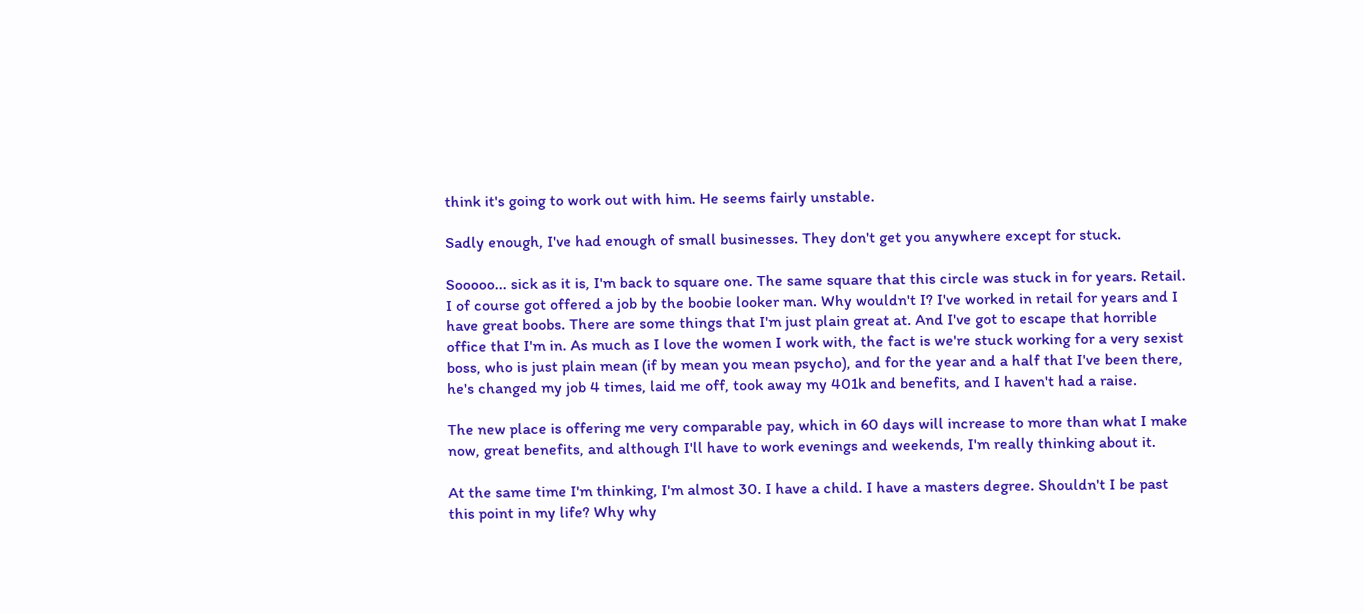think it's going to work out with him. He seems fairly unstable.

Sadly enough, I've had enough of small businesses. They don't get you anywhere except for stuck.

Sooooo... sick as it is, I'm back to square one. The same square that this circle was stuck in for years. Retail. I of course got offered a job by the boobie looker man. Why wouldn't I? I've worked in retail for years and I have great boobs. There are some things that I'm just plain great at. And I've got to escape that horrible office that I'm in. As much as I love the women I work with, the fact is we're stuck working for a very sexist boss, who is just plain mean (if by mean you mean psycho), and for the year and a half that I've been there, he's changed my job 4 times, laid me off, took away my 401k and benefits, and I haven't had a raise.

The new place is offering me very comparable pay, which in 60 days will increase to more than what I make now, great benefits, and although I'll have to work evenings and weekends, I'm really thinking about it.

At the same time I'm thinking, I'm almost 30. I have a child. I have a masters degree. Shouldn't I be past this point in my life? Why why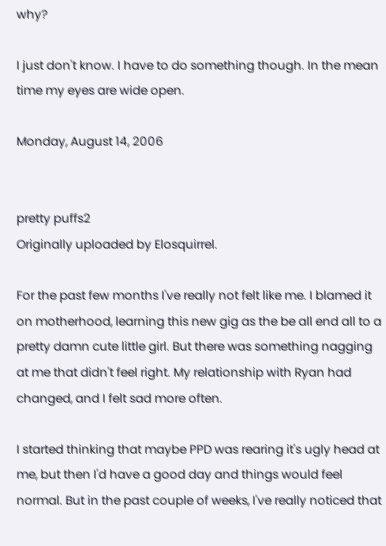why?

I just don't know. I have to do something though. In the mean time my eyes are wide open.

Monday, August 14, 2006


pretty puffs2
Originally uploaded by Elosquirrel.

For the past few months I've really not felt like me. I blamed it on motherhood, learning this new gig as the be all end all to a pretty damn cute little girl. But there was something nagging at me that didn't feel right. My relationship with Ryan had changed, and I felt sad more often.

I started thinking that maybe PPD was rearing it's ugly head at me, but then I'd have a good day and things would feel normal. But in the past couple of weeks, I've really noticed that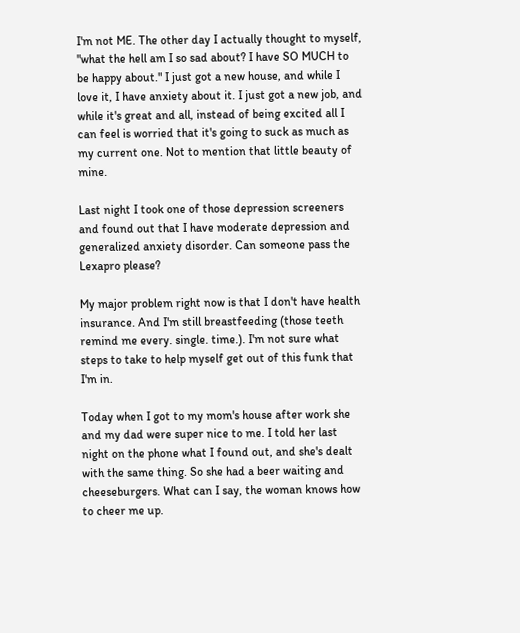I'm not ME. The other day I actually thought to myself, "what the hell am I so sad about? I have SO MUCH to be happy about." I just got a new house, and while I love it, I have anxiety about it. I just got a new job, and while it's great and all, instead of being excited all I can feel is worried that it's going to suck as much as my current one. Not to mention that little beauty of mine.

Last night I took one of those depression screeners and found out that I have moderate depression and generalized anxiety disorder. Can someone pass the Lexapro please?

My major problem right now is that I don't have health insurance. And I'm still breastfeeding (those teeth remind me every. single. time.). I'm not sure what steps to take to help myself get out of this funk that I'm in.

Today when I got to my mom's house after work she and my dad were super nice to me. I told her last night on the phone what I found out, and she's dealt with the same thing. So she had a beer waiting and cheeseburgers. What can I say, the woman knows how to cheer me up.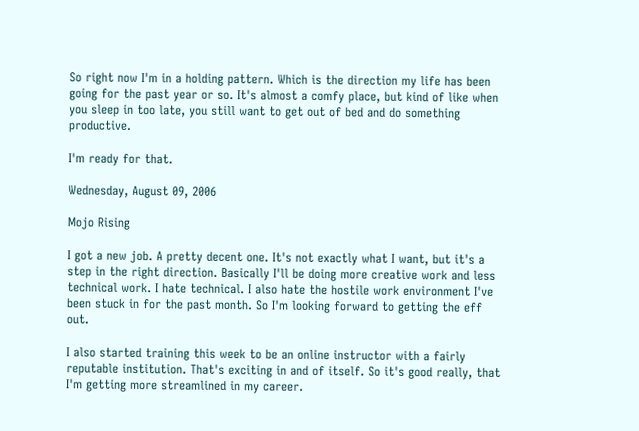So right now I'm in a holding pattern. Which is the direction my life has been going for the past year or so. It's almost a comfy place, but kind of like when you sleep in too late, you still want to get out of bed and do something productive.

I'm ready for that.

Wednesday, August 09, 2006

Mojo Rising

I got a new job. A pretty decent one. It's not exactly what I want, but it's a step in the right direction. Basically I'll be doing more creative work and less technical work. I hate technical. I also hate the hostile work environment I've been stuck in for the past month. So I'm looking forward to getting the eff out.

I also started training this week to be an online instructor with a fairly reputable institution. That's exciting in and of itself. So it's good really, that I'm getting more streamlined in my career.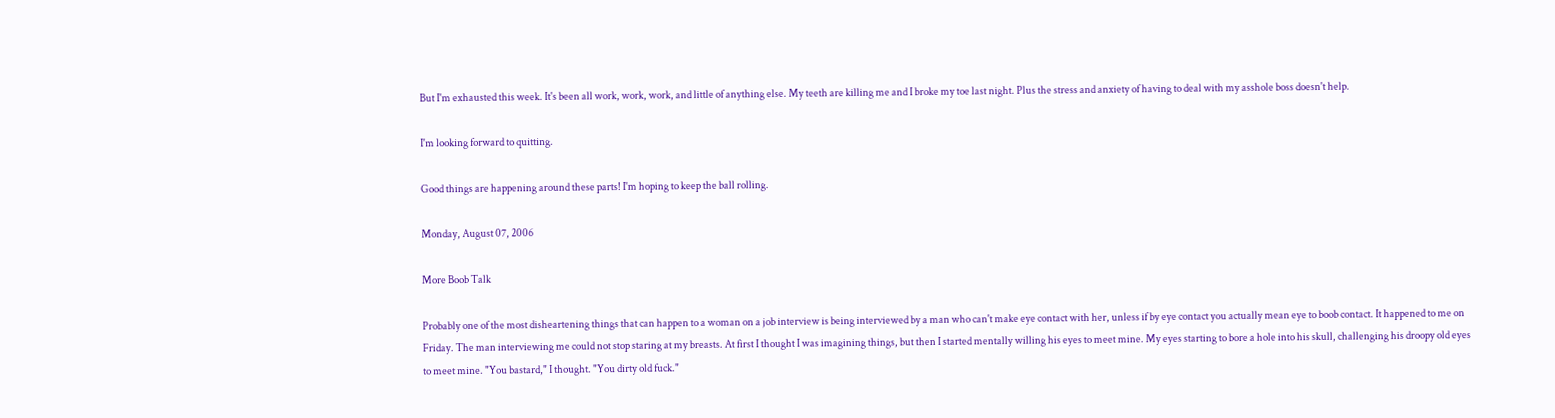But I'm exhausted this week. It's been all work, work, work, and little of anything else. My teeth are killing me and I broke my toe last night. Plus the stress and anxiety of having to deal with my asshole boss doesn't help.

I'm looking forward to quitting.

Good things are happening around these parts! I'm hoping to keep the ball rolling.

Monday, August 07, 2006

More Boob Talk

Probably one of the most disheartening things that can happen to a woman on a job interview is being interviewed by a man who can't make eye contact with her, unless if by eye contact you actually mean eye to boob contact. It happened to me on Friday. The man interviewing me could not stop staring at my breasts. At first I thought I was imagining things, but then I started mentally willing his eyes to meet mine. My eyes starting to bore a hole into his skull, challenging his droopy old eyes to meet mine. "You bastard," I thought. "You dirty old fuck."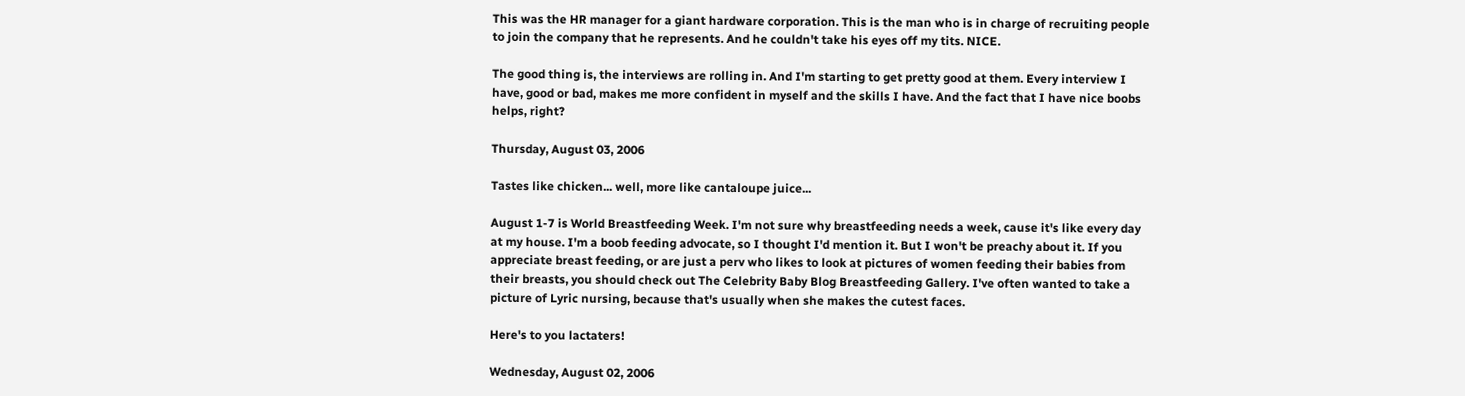This was the HR manager for a giant hardware corporation. This is the man who is in charge of recruiting people to join the company that he represents. And he couldn't take his eyes off my tits. NICE.

The good thing is, the interviews are rolling in. And I'm starting to get pretty good at them. Every interview I have, good or bad, makes me more confident in myself and the skills I have. And the fact that I have nice boobs helps, right?

Thursday, August 03, 2006

Tastes like chicken... well, more like cantaloupe juice...

August 1-7 is World Breastfeeding Week. I'm not sure why breastfeeding needs a week, cause it's like every day at my house. I'm a boob feeding advocate, so I thought I'd mention it. But I won't be preachy about it. If you appreciate breast feeding, or are just a perv who likes to look at pictures of women feeding their babies from their breasts, you should check out The Celebrity Baby Blog Breastfeeding Gallery. I've often wanted to take a picture of Lyric nursing, because that's usually when she makes the cutest faces.

Here's to you lactaters!

Wednesday, August 02, 2006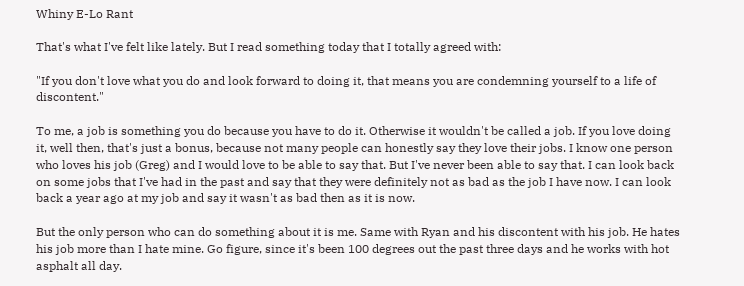Whiny E-Lo Rant

That's what I've felt like lately. But I read something today that I totally agreed with:

"If you don't love what you do and look forward to doing it, that means you are condemning yourself to a life of discontent."

To me, a job is something you do because you have to do it. Otherwise it wouldn't be called a job. If you love doing it, well then, that's just a bonus, because not many people can honestly say they love their jobs. I know one person who loves his job (Greg) and I would love to be able to say that. But I've never been able to say that. I can look back on some jobs that I've had in the past and say that they were definitely not as bad as the job I have now. I can look back a year ago at my job and say it wasn't as bad then as it is now.

But the only person who can do something about it is me. Same with Ryan and his discontent with his job. He hates his job more than I hate mine. Go figure, since it's been 100 degrees out the past three days and he works with hot asphalt all day.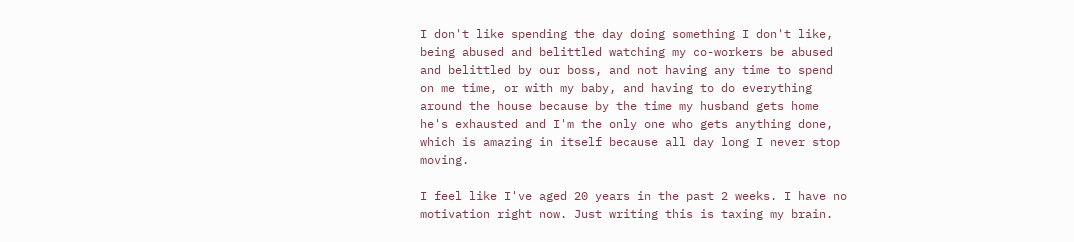I don't like spending the day doing something I don't like, being abused and belittled watching my co-workers be abused and belittled by our boss, and not having any time to spend on me time, or with my baby, and having to do everything around the house because by the time my husband gets home he's exhausted and I'm the only one who gets anything done, which is amazing in itself because all day long I never stop moving.

I feel like I've aged 20 years in the past 2 weeks. I have no motivation right now. Just writing this is taxing my brain.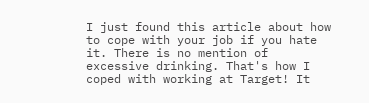I just found this article about how to cope with your job if you hate it. There is no mention of excessive drinking. That's how I coped with working at Target! It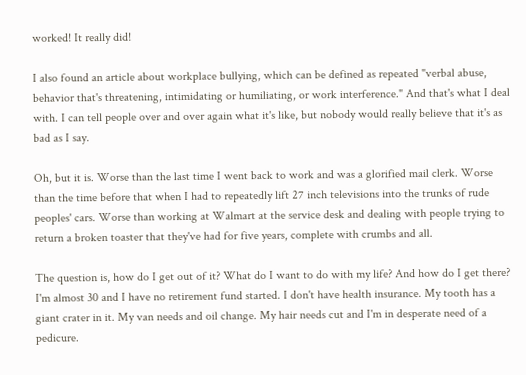worked! It really did!

I also found an article about workplace bullying, which can be defined as repeated "verbal abuse, behavior that's threatening, intimidating or humiliating, or work interference." And that's what I deal with. I can tell people over and over again what it's like, but nobody would really believe that it's as bad as I say.

Oh, but it is. Worse than the last time I went back to work and was a glorified mail clerk. Worse than the time before that when I had to repeatedly lift 27 inch televisions into the trunks of rude peoples' cars. Worse than working at Walmart at the service desk and dealing with people trying to return a broken toaster that they've had for five years, complete with crumbs and all.

The question is, how do I get out of it? What do I want to do with my life? And how do I get there? I'm almost 30 and I have no retirement fund started. I don't have health insurance. My tooth has a giant crater in it. My van needs and oil change. My hair needs cut and I'm in desperate need of a pedicure.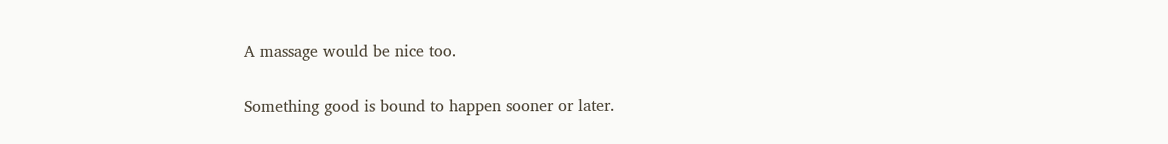A massage would be nice too.

Something good is bound to happen sooner or later.